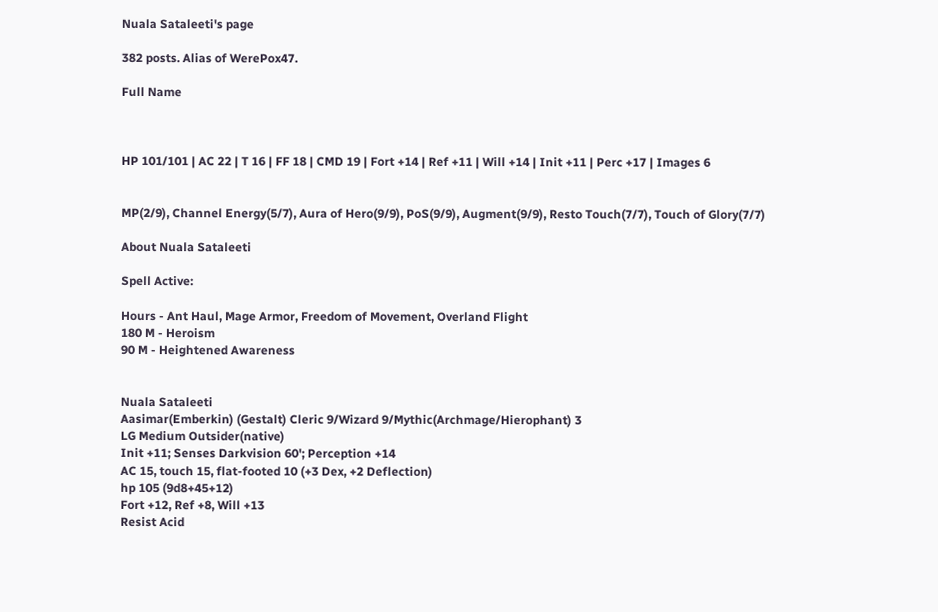Nuala Sataleeti's page

382 posts. Alias of WerePox47.

Full Name



HP 101/101 | AC 22 | T 16 | FF 18 | CMD 19 | Fort +14 | Ref +11 | Will +14 | Init +11 | Perc +17 | Images 6


MP(2/9), Channel Energy(5/7), Aura of Hero(9/9), PoS(9/9), Augment(9/9), Resto Touch(7/7), Touch of Glory(7/7)

About Nuala Sataleeti

Spell Active:

Hours - Ant Haul, Mage Armor, Freedom of Movement, Overland Flight
180 M - Heroism
90 M - Heightened Awareness


Nuala Sataleeti
Aasimar(Emberkin) (Gestalt) Cleric 9/Wizard 9/Mythic(Archmage/Hierophant) 3
LG Medium Outsider(native)
Init +11; Senses Darkvision 60'; Perception +14
AC 15, touch 15, flat-footed 10 (+3 Dex, +2 Deflection)
hp 105 (9d8+45+12)
Fort +12, Ref +8, Will +13
Resist Acid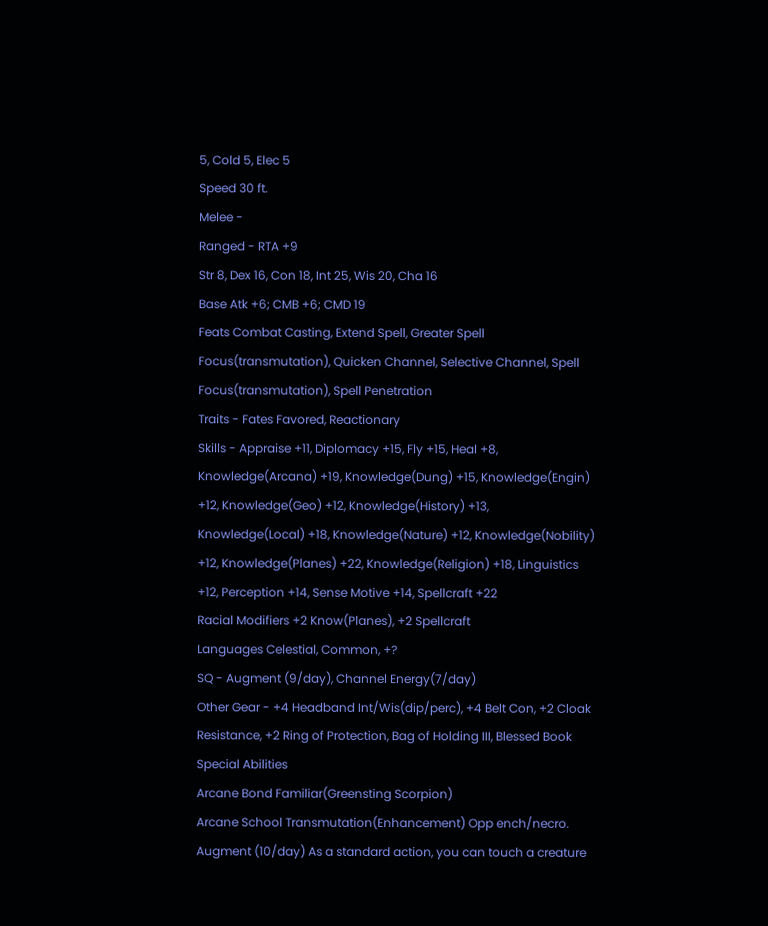5, Cold 5, Elec 5
Speed 30 ft.
Melee -
Ranged - RTA +9
Str 8, Dex 16, Con 18, Int 25, Wis 20, Cha 16
Base Atk +6; CMB +6; CMD 19
Feats Combat Casting, Extend Spell, Greater Spell Focus(transmutation), Quicken Channel, Selective Channel, Spell Focus(transmutation), Spell Penetration
Traits - Fates Favored, Reactionary
Skills - Appraise +11, Diplomacy +15, Fly +15, Heal +8, Knowledge(Arcana) +19, Knowledge(Dung) +15, Knowledge(Engin) +12, Knowledge(Geo) +12, Knowledge(History) +13, Knowledge(Local) +18, Knowledge(Nature) +12, Knowledge(Nobility) +12, Knowledge(Planes) +22, Knowledge(Religion) +18, Linguistics +12, Perception +14, Sense Motive +14, Spellcraft +22
Racial Modifiers +2 Know(Planes), +2 Spellcraft
Languages Celestial, Common, +?
SQ - Augment (9/day), Channel Energy(7/day)
Other Gear - +4 Headband Int/Wis(dip/perc), +4 Belt Con, +2 Cloak Resistance, +2 Ring of Protection, Bag of Holding III, Blessed Book
Special Abilities
Arcane Bond Familiar(Greensting Scorpion)
Arcane School Transmutation(Enhancement) Opp ench/necro.
Augment (10/day) As a standard action, you can touch a creature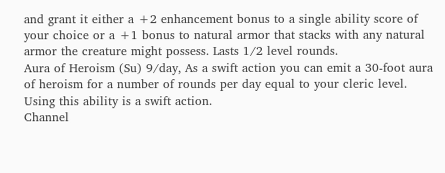and grant it either a +2 enhancement bonus to a single ability score of your choice or a +1 bonus to natural armor that stacks with any natural armor the creature might possess. Lasts 1/2 level rounds.
Aura of Heroism (Su) 9/day, As a swift action you can emit a 30-foot aura of heroism for a number of rounds per day equal to your cleric level. Using this ability is a swift action.
Channel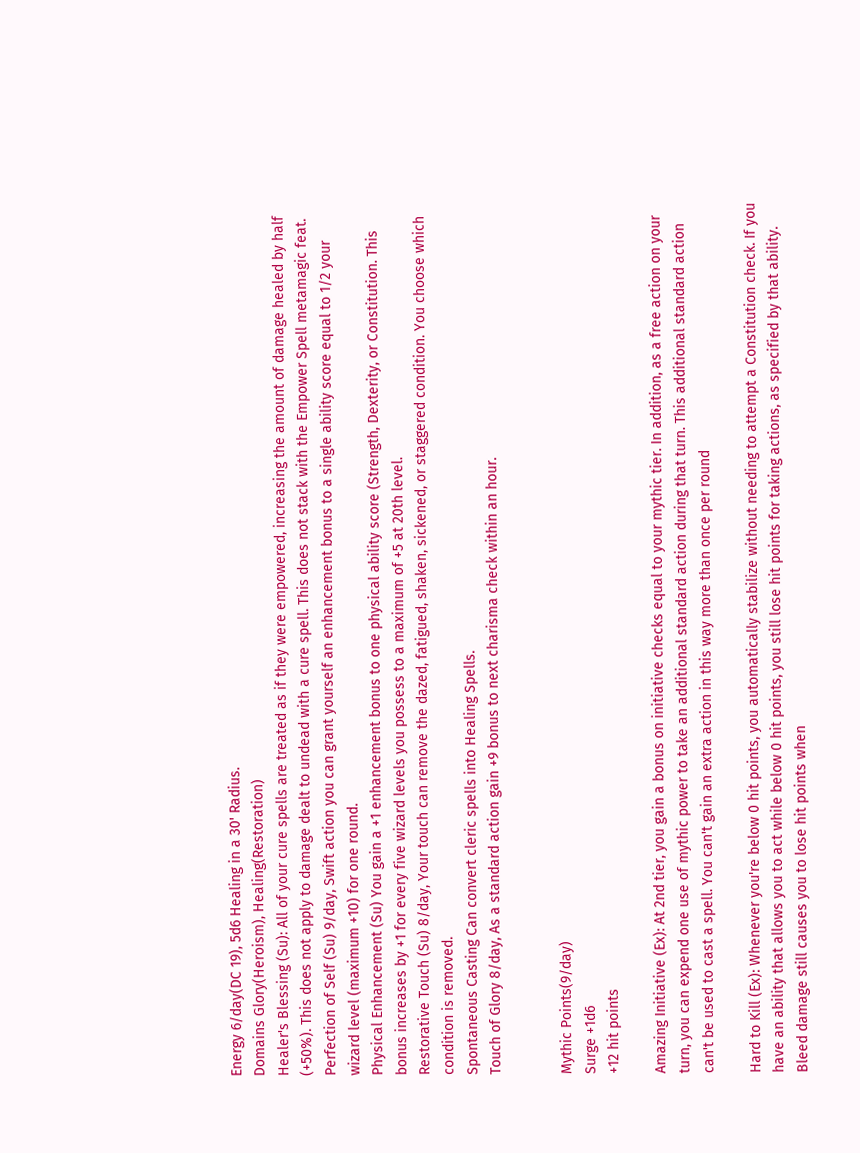Energy 6/day(DC 19), 5d6 Healing in a 30' Radius.
Domains Glory(Heroism), Healing(Restoration)
Healer's Blessing (Su): All of your cure spells are treated as if they were empowered, increasing the amount of damage healed by half (+50%). This does not apply to damage dealt to undead with a cure spell. This does not stack with the Empower Spell metamagic feat.
Perfection of Self (Su) 9/day, Swift action you can grant yourself an enhancement bonus to a single ability score equal to 1/2 your wizard level (maximum +10) for one round.
Physical Enhancement (Su) You gain a +1 enhancement bonus to one physical ability score (Strength, Dexterity, or Constitution. This bonus increases by +1 for every five wizard levels you possess to a maximum of +5 at 20th level.
Restorative Touch (Su) 8/day, Your touch can remove the dazed, fatigued, shaken, sickened, or staggered condition. You choose which condition is removed.
Spontaneous Casting Can convert cleric spells into Healing Spells.
Touch of Glory 8/day, As a standard action gain +9 bonus to next charisma check within an hour.


Mythic Points(9/day)
Surge +1d6
+12 hit points

Amazing Initiative (Ex): At 2nd tier, you gain a bonus on initiative checks equal to your mythic tier. In addition, as a free action on your turn, you can expend one use of mythic power to take an additional standard action during that turn. This additional standard action can't be used to cast a spell. You can't gain an extra action in this way more than once per round

Hard to Kill (Ex): Whenever you're below 0 hit points, you automatically stabilize without needing to attempt a Constitution check. If you have an ability that allows you to act while below 0 hit points, you still lose hit points for taking actions, as specified by that ability. Bleed damage still causes you to lose hit points when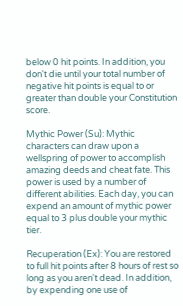below 0 hit points. In addition, you don't die until your total number of negative hit points is equal to or greater than double your Constitution score.

Mythic Power (Su): Mythic characters can draw upon a wellspring of power to accomplish amazing deeds and cheat fate. This power is used by a number of different abilities. Each day, you can expend an amount of mythic power equal to 3 plus double your mythic tier.

Recuperation (Ex): You are restored to full hit points after 8 hours of rest so long as you aren't dead. In addition, by expending one use of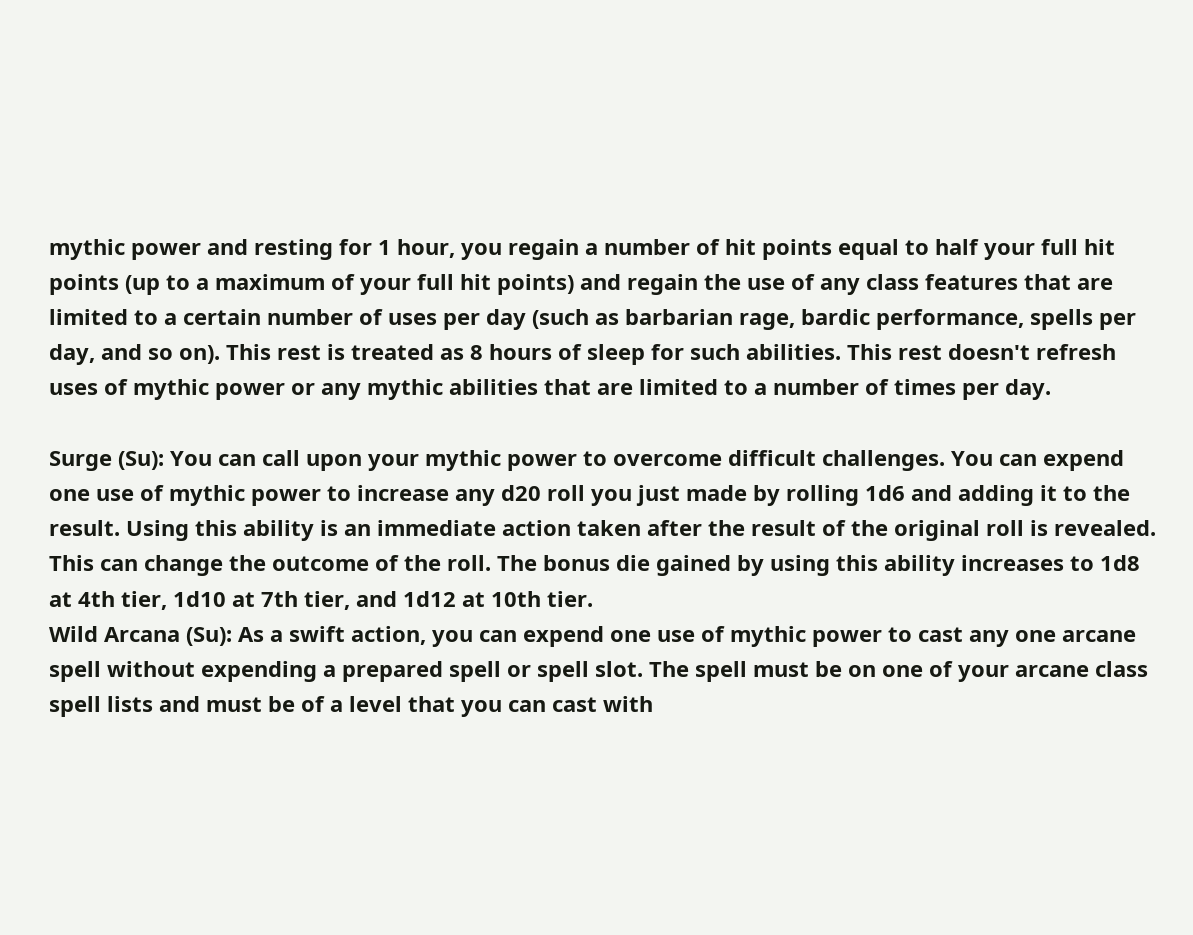mythic power and resting for 1 hour, you regain a number of hit points equal to half your full hit points (up to a maximum of your full hit points) and regain the use of any class features that are limited to a certain number of uses per day (such as barbarian rage, bardic performance, spells per day, and so on). This rest is treated as 8 hours of sleep for such abilities. This rest doesn't refresh uses of mythic power or any mythic abilities that are limited to a number of times per day.

Surge (Su): You can call upon your mythic power to overcome difficult challenges. You can expend one use of mythic power to increase any d20 roll you just made by rolling 1d6 and adding it to the result. Using this ability is an immediate action taken after the result of the original roll is revealed. This can change the outcome of the roll. The bonus die gained by using this ability increases to 1d8 at 4th tier, 1d10 at 7th tier, and 1d12 at 10th tier.
Wild Arcana (Su): As a swift action, you can expend one use of mythic power to cast any one arcane spell without expending a prepared spell or spell slot. The spell must be on one of your arcane class spell lists and must be of a level that you can cast with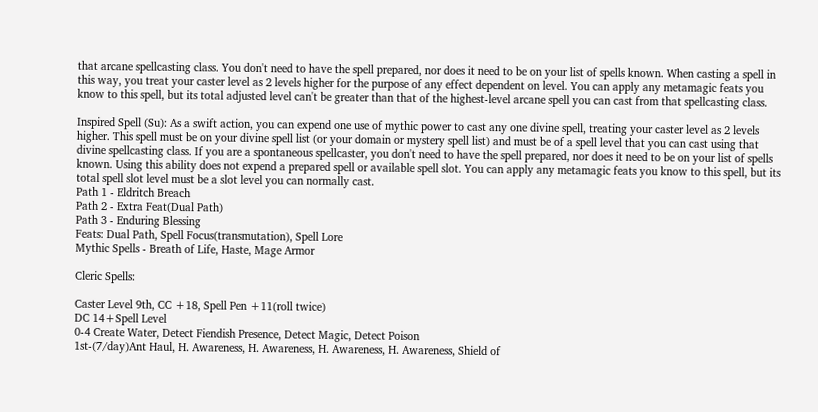that arcane spellcasting class. You don't need to have the spell prepared, nor does it need to be on your list of spells known. When casting a spell in this way, you treat your caster level as 2 levels higher for the purpose of any effect dependent on level. You can apply any metamagic feats you know to this spell, but its total adjusted level can't be greater than that of the highest-level arcane spell you can cast from that spellcasting class.

Inspired Spell (Su): As a swift action, you can expend one use of mythic power to cast any one divine spell, treating your caster level as 2 levels higher. This spell must be on your divine spell list (or your domain or mystery spell list) and must be of a spell level that you can cast using that divine spellcasting class. If you are a spontaneous spellcaster, you don't need to have the spell prepared, nor does it need to be on your list of spells known. Using this ability does not expend a prepared spell or available spell slot. You can apply any metamagic feats you know to this spell, but its total spell slot level must be a slot level you can normally cast.
Path 1 - Eldritch Breach
Path 2 - Extra Feat(Dual Path)
Path 3 - Enduring Blessing
Feats: Dual Path, Spell Focus(transmutation), Spell Lore
Mythic Spells - Breath of Life, Haste, Mage Armor

Cleric Spells:

Caster Level 9th, CC +18, Spell Pen +11(roll twice)
DC 14+Spell Level
0-4 Create Water, Detect Fiendish Presence, Detect Magic, Detect Poison
1st-(7/day)Ant Haul, H. Awareness, H. Awareness, H. Awareness, H. Awareness, Shield of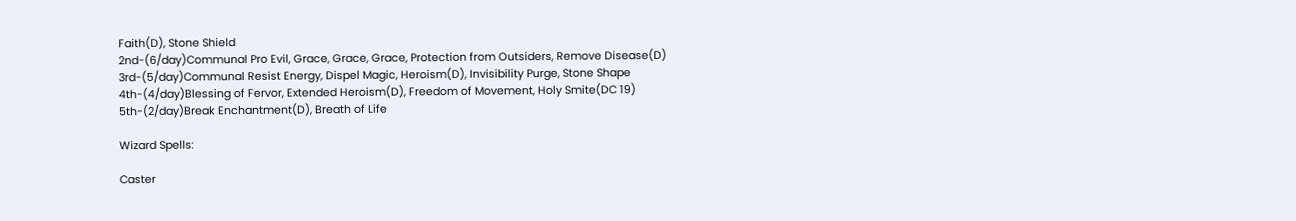Faith(D), Stone Shield
2nd-(6/day)Communal Pro Evil, Grace, Grace, Grace, Protection from Outsiders, Remove Disease(D)
3rd-(5/day)Communal Resist Energy, Dispel Magic, Heroism(D), Invisibility Purge, Stone Shape
4th-(4/day)Blessing of Fervor, Extended Heroism(D), Freedom of Movement, Holy Smite(DC 19)
5th-(2/day)Break Enchantment(D), Breath of Life

Wizard Spells:

Caster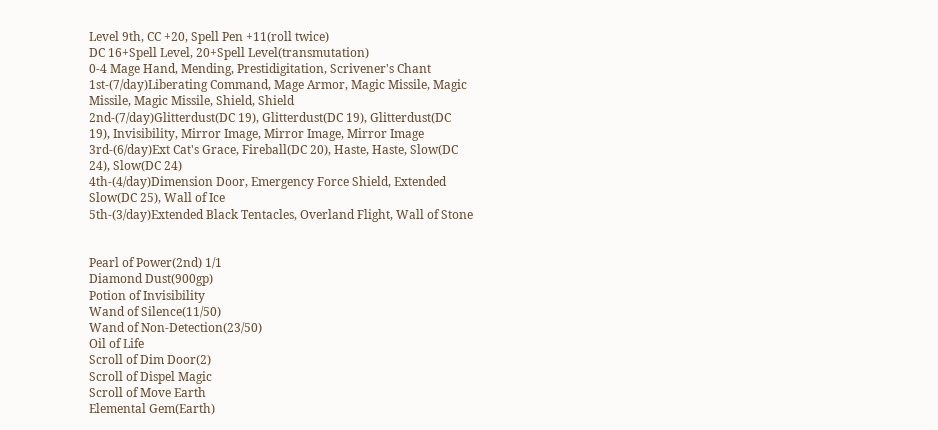Level 9th, CC +20, Spell Pen +11(roll twice)
DC 16+Spell Level, 20+Spell Level(transmutation)
0-4 Mage Hand, Mending, Prestidigitation, Scrivener's Chant
1st-(7/day)Liberating Command, Mage Armor, Magic Missile, Magic Missile, Magic Missile, Shield, Shield
2nd-(7/day)Glitterdust(DC 19), Glitterdust(DC 19), Glitterdust(DC 19), Invisibility, Mirror Image, Mirror Image, Mirror Image
3rd-(6/day)Ext Cat's Grace, Fireball(DC 20), Haste, Haste, Slow(DC 24), Slow(DC 24)
4th-(4/day)Dimension Door, Emergency Force Shield, Extended Slow(DC 25), Wall of Ice
5th-(3/day)Extended Black Tentacles, Overland Flight, Wall of Stone


Pearl of Power(2nd) 1/1
Diamond Dust(900gp)
Potion of Invisibility
Wand of Silence(11/50)
Wand of Non-Detection(23/50)
Oil of Life
Scroll of Dim Door(2)
Scroll of Dispel Magic
Scroll of Move Earth
Elemental Gem(Earth)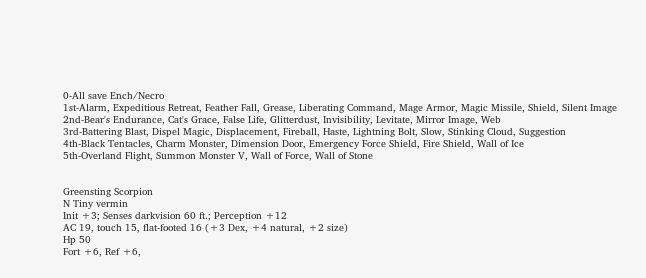0-All save Ench/Necro
1st-Alarm, Expeditious Retreat, Feather Fall, Grease, Liberating Command, Mage Armor, Magic Missile, Shield, Silent Image
2nd-Bear's Endurance, Cat's Grace, False Life, Glitterdust, Invisibility, Levitate, Mirror Image, Web
3rd-Battering Blast, Dispel Magic, Displacement, Fireball, Haste, Lightning Bolt, Slow, Stinking Cloud, Suggestion
4th-Black Tentacles, Charm Monster, Dimension Door, Emergency Force Shield, Fire Shield, Wall of Ice
5th-Overland Flight, Summon Monster V, Wall of Force, Wall of Stone


Greensting Scorpion
N Tiny vermin
Init +3; Senses darkvision 60 ft.; Perception +12
AC 19, touch 15, flat-footed 16 (+3 Dex, +4 natural, +2 size)
Hp 50
Fort +6, Ref +6,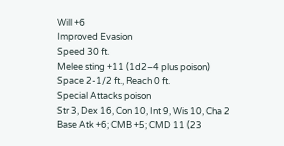Will +6
Improved Evasion
Speed 30 ft.
Melee sting +11 (1d2–4 plus poison)
Space 2-1/2 ft., Reach 0 ft.
Special Attacks poison
Str 3, Dex 16, Con 10, Int 9, Wis 10, Cha 2
Base Atk +6; CMB +5; CMD 11 (23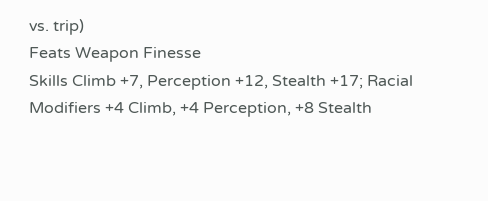vs. trip)
Feats Weapon Finesse
Skills Climb +7, Perception +12, Stealth +17; Racial Modifiers +4 Climb, +4 Perception, +8 Stealth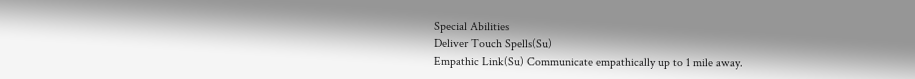Special Abilities
Deliver Touch Spells(Su)
Empathic Link(Su) Communicate empathically up to 1 mile away.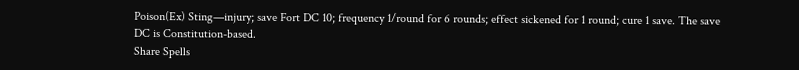Poison(Ex) Sting—injury; save Fort DC 10; frequency 1/round for 6 rounds; effect sickened for 1 round; cure 1 save. The save DC is Constitution-based.
Share Spells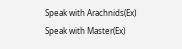Speak with Arachnids(Ex)
Speak with Master(Ex)